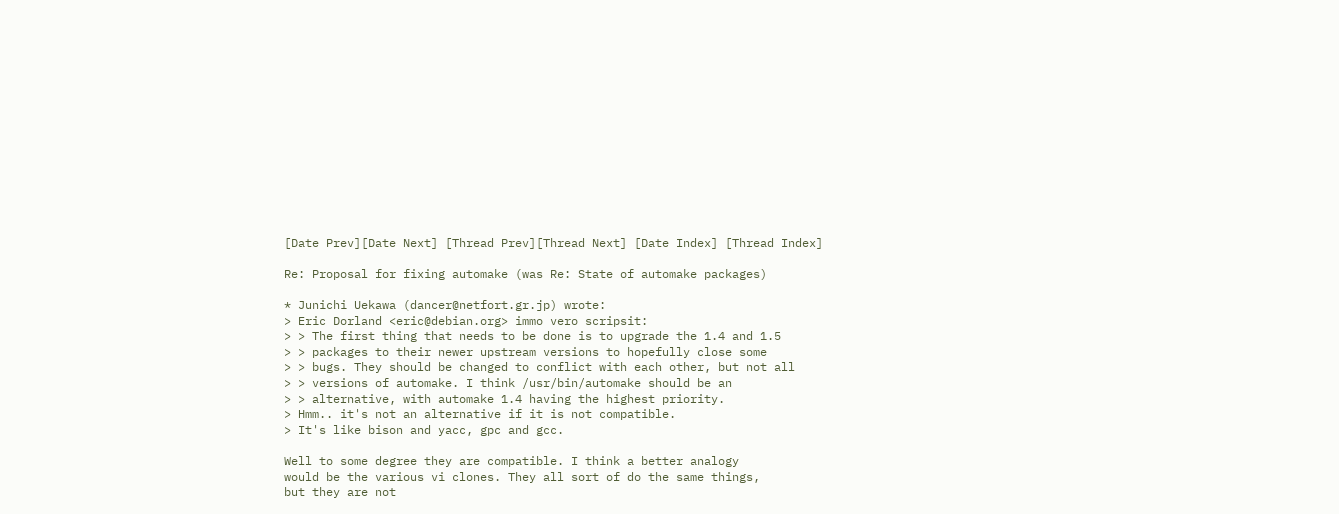[Date Prev][Date Next] [Thread Prev][Thread Next] [Date Index] [Thread Index]

Re: Proposal for fixing automake (was Re: State of automake packages)

* Junichi Uekawa (dancer@netfort.gr.jp) wrote:
> Eric Dorland <eric@debian.org> immo vero scripsit:
> > The first thing that needs to be done is to upgrade the 1.4 and 1.5
> > packages to their newer upstream versions to hopefully close some
> > bugs. They should be changed to conflict with each other, but not all
> > versions of automake. I think /usr/bin/automake should be an
> > alternative, with automake 1.4 having the highest priority.
> Hmm.. it's not an alternative if it is not compatible.
> It's like bison and yacc, gpc and gcc.

Well to some degree they are compatible. I think a better analogy
would be the various vi clones. They all sort of do the same things,
but they are not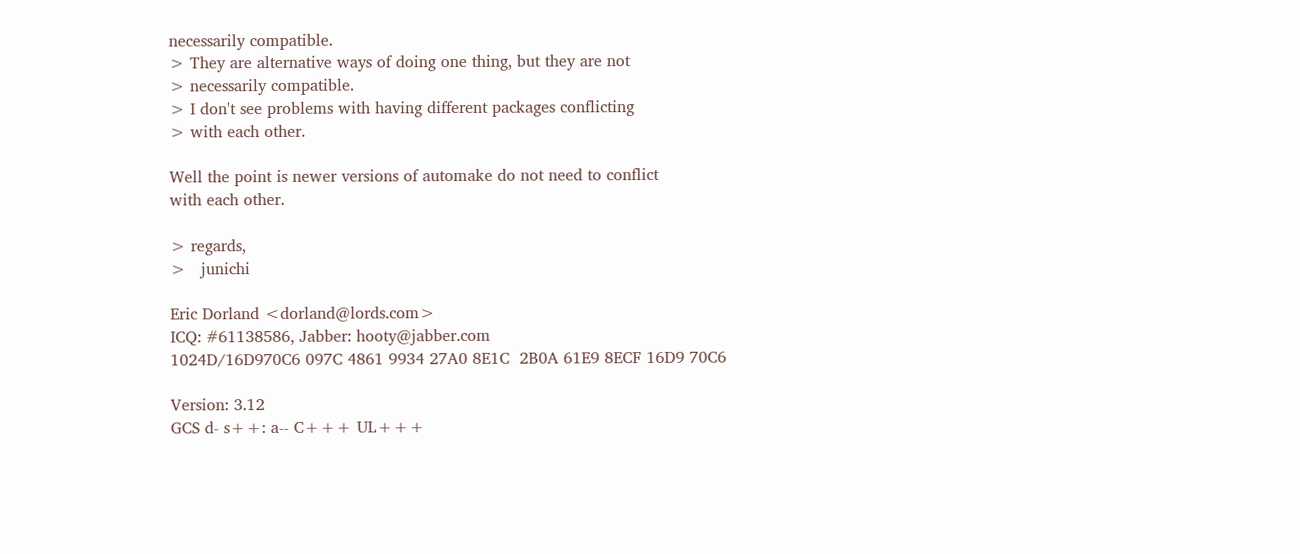necessarily compatible.
> They are alternative ways of doing one thing, but they are not
> necessarily compatible.
> I don't see problems with having different packages conflicting
> with each other.

Well the point is newer versions of automake do not need to conflict
with each other.

> regards,
>   junichi

Eric Dorland <dorland@lords.com>
ICQ: #61138586, Jabber: hooty@jabber.com
1024D/16D970C6 097C 4861 9934 27A0 8E1C  2B0A 61E9 8ECF 16D9 70C6

Version: 3.12
GCS d- s++: a-- C+++ UL+++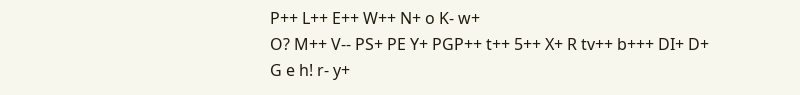P++ L++ E++ W++ N+ o K- w+
O? M++ V-- PS+ PE Y+ PGP++ t++ 5++ X+ R tv++ b+++ DI+ D+
G e h! r- y+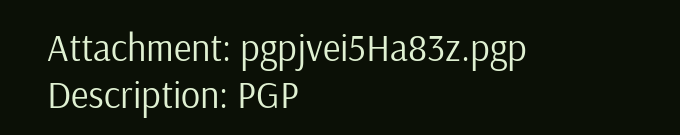Attachment: pgpjvei5Ha83z.pgp
Description: PGP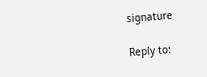signature

Reply to: